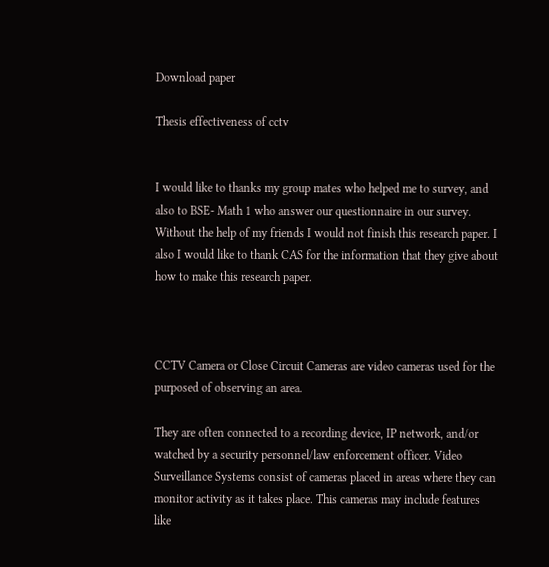Download paper

Thesis effectiveness of cctv


I would like to thanks my group mates who helped me to survey, and also to BSE- Math 1 who answer our questionnaire in our survey. Without the help of my friends I would not finish this research paper. I also I would like to thank CAS for the information that they give about how to make this research paper.



CCTV Camera or Close Circuit Cameras are video cameras used for the purposed of observing an area.

They are often connected to a recording device, IP network, and/or watched by a security personnel/law enforcement officer. Video Surveillance Systems consist of cameras placed in areas where they can monitor activity as it takes place. This cameras may include features like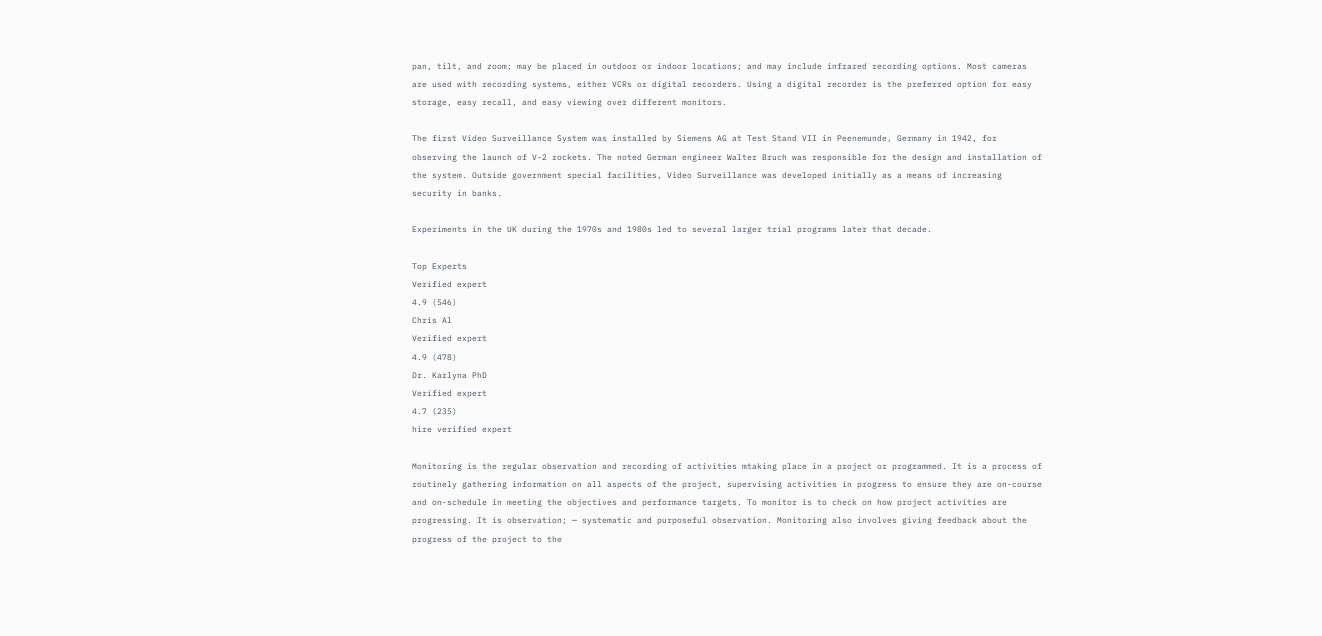pan, tilt, and zoom; may be placed in outdoor or indoor locations; and may include infrared recording options. Most cameras are used with recording systems, either VCRs or digital recorders. Using a digital recorder is the preferred option for easy storage, easy recall, and easy viewing over different monitors.

The first Video Surveillance System was installed by Siemens AG at Test Stand VII in Peenemunde, Germany in 1942, for observing the launch of V-2 rockets. The noted German engineer Walter Bruch was responsible for the design and installation of the system. Outside government special facilities, Video Surveillance was developed initially as a means of increasing security in banks.

Experiments in the UK during the 1970s and 1980s led to several larger trial programs later that decade.

Top Experts
Verified expert
4.9 (546)
Chris Al
Verified expert
4.9 (478)
Dr. Karlyna PhD
Verified expert
4.7 (235)
hire verified expert

Monitoring is the regular observation and recording of activities mtaking place in a project or programmed. It is a process of routinely gathering information on all aspects of the project, supervising activities in progress to ensure they are on-course and on-schedule in meeting the objectives and performance targets. To monitor is to check on how project activities are progressing. It is observation; ─ systematic and purposeful observation. Monitoring also involves giving feedback about the progress of the project to the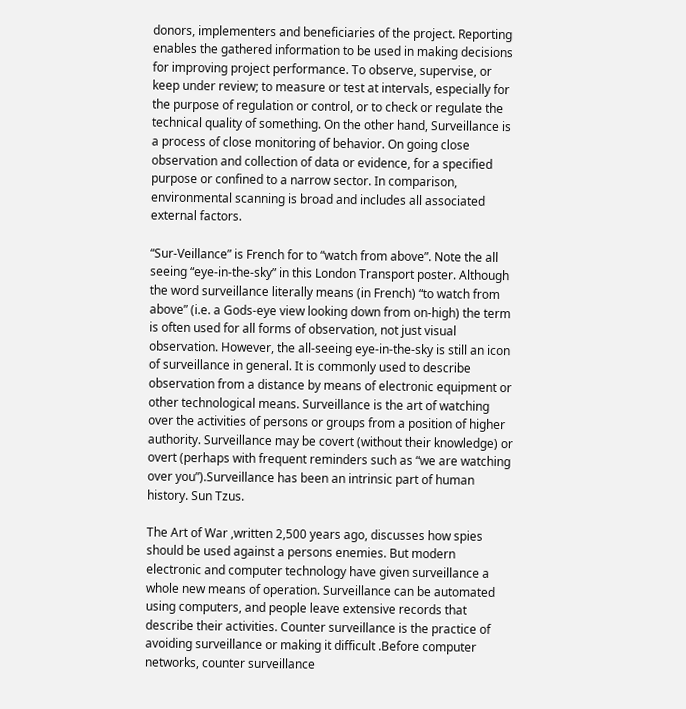donors, implementers and beneficiaries of the project. Reporting enables the gathered information to be used in making decisions for improving project performance. To observe, supervise, or keep under review; to measure or test at intervals, especially for the purpose of regulation or control, or to check or regulate the technical quality of something. On the other hand, Surveillance is a process of close monitoring of behavior. On going close observation and collection of data or evidence, for a specified purpose or confined to a narrow sector. In comparison, environmental scanning is broad and includes all associated external factors.

“Sur-Veillance” is French for to “watch from above”. Note the all seeing “eye-in-the-sky” in this London Transport poster. Although the word surveillance literally means (in French) “to watch from above” (i.e. a Gods-eye view looking down from on-high) the term is often used for all forms of observation, not just visual observation. However, the all-seeing eye-in-the-sky is still an icon of surveillance in general. It is commonly used to describe observation from a distance by means of electronic equipment or other technological means. Surveillance is the art of watching over the activities of persons or groups from a position of higher authority. Surveillance may be covert (without their knowledge) or overt (perhaps with frequent reminders such as “we are watching over you”).Surveillance has been an intrinsic part of human history. Sun Tzus.

The Art of War ,written 2,500 years ago, discusses how spies should be used against a persons enemies. But modern electronic and computer technology have given surveillance a whole new means of operation. Surveillance can be automated using computers, and people leave extensive records that describe their activities. Counter surveillance is the practice of avoiding surveillance or making it difficult .Before computer networks, counter surveillance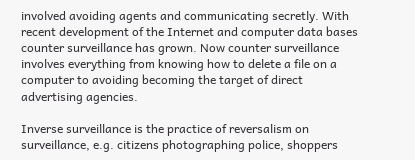involved avoiding agents and communicating secretly. With recent development of the Internet and computer data bases counter surveillance has grown. Now counter surveillance involves everything from knowing how to delete a file on a computer to avoiding becoming the target of direct advertising agencies.

Inverse surveillance is the practice of reversalism on surveillance, e.g. citizens photographing police, shoppers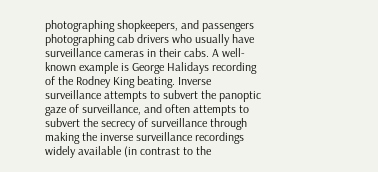photographing shopkeepers, and passengers photographing cab drivers who usually have surveillance cameras in their cabs. A well-known example is George Halidays recording of the Rodney King beating. Inverse surveillance attempts to subvert the panoptic gaze of surveillance, and often attempts to subvert the secrecy of surveillance through making the inverse surveillance recordings widely available (in contrast to the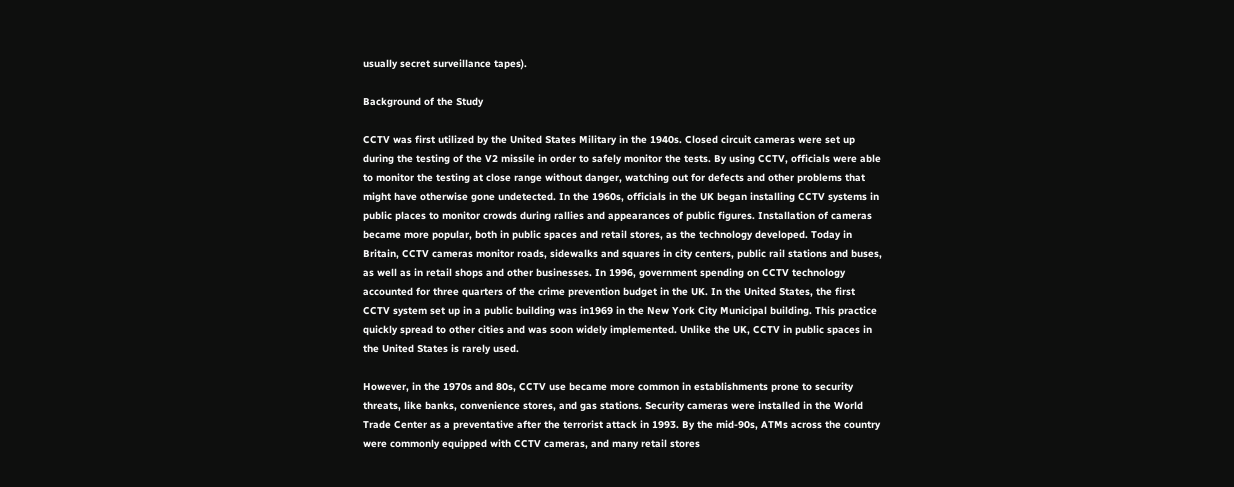usually secret surveillance tapes).

Background of the Study

CCTV was first utilized by the United States Military in the 1940s. Closed circuit cameras were set up during the testing of the V2 missile in order to safely monitor the tests. By using CCTV, officials were able to monitor the testing at close range without danger, watching out for defects and other problems that might have otherwise gone undetected. In the 1960s, officials in the UK began installing CCTV systems in public places to monitor crowds during rallies and appearances of public figures. Installation of cameras became more popular, both in public spaces and retail stores, as the technology developed. Today in Britain, CCTV cameras monitor roads, sidewalks and squares in city centers, public rail stations and buses, as well as in retail shops and other businesses. In 1996, government spending on CCTV technology accounted for three quarters of the crime prevention budget in the UK. In the United States, the first CCTV system set up in a public building was in1969 in the New York City Municipal building. This practice quickly spread to other cities and was soon widely implemented. Unlike the UK, CCTV in public spaces in the United States is rarely used.

However, in the 1970s and 80s, CCTV use became more common in establishments prone to security threats, like banks, convenience stores, and gas stations. Security cameras were installed in the World Trade Center as a preventative after the terrorist attack in 1993. By the mid-90s, ATMs across the country were commonly equipped with CCTV cameras, and many retail stores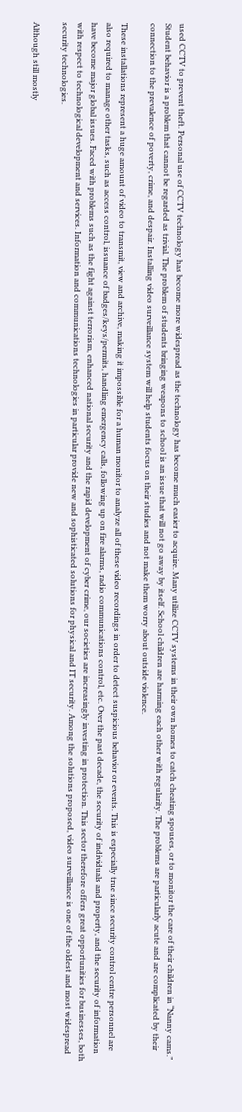used CCTV to prevent theft. Personal use of CCTV technology has become more widespread as the technology has become much easier to acquire. Many utilize CCTV systems in their own homes to catch cheating spouses, or to monitor the care of their children in “Nanny cams.” Student behavior is a problem that cannot be regarded as trivial. The problem of students bringing weapons to school is an issue that will not go away by itself. School children are harming each other with regularity. The problems are particularly acute and are complicated by their connection to the prevalence of poverty, crime, and despair. Installing video surveillance system will help students focus on their studies and not make them worry about outside violence.

These installations represent a huge amount of video to transmit, view and archive, making it impossible for a human monitor to analyze all of these video recordings in order to detect suspicious behavior or events. This is especially true since security control centre personnel are also required to manage other tasks, such as access control, issuance of badges/keys/permits, handling emergency calls, following up on fire alarms, radio communications control, etc. Over the past decade, the security of individuals and property, and the security of information have become major global issues. Faced with problems such as the fight against terrorism, enhanced national security and the rapid development of cyber crime, our societies are increasingly investing in protection. This sector therefore offers great opportunities for businesses, both with respect to technological development and services. Information and communications technologies in particular provide new and sophisticated solutions for physical and IT security. Among the solutions proposed, video surveillance is one of the oldest and most widespread security technologies.

Although still mostly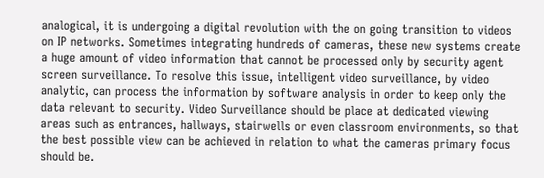analogical, it is undergoing a digital revolution with the on going transition to videos on IP networks. Sometimes integrating hundreds of cameras, these new systems create a huge amount of video information that cannot be processed only by security agent screen surveillance. To resolve this issue, intelligent video surveillance, by video analytic, can process the information by software analysis in order to keep only the data relevant to security. Video Surveillance should be place at dedicated viewing areas such as entrances, hallways, stairwells or even classroom environments, so that the best possible view can be achieved in relation to what the cameras primary focus should be.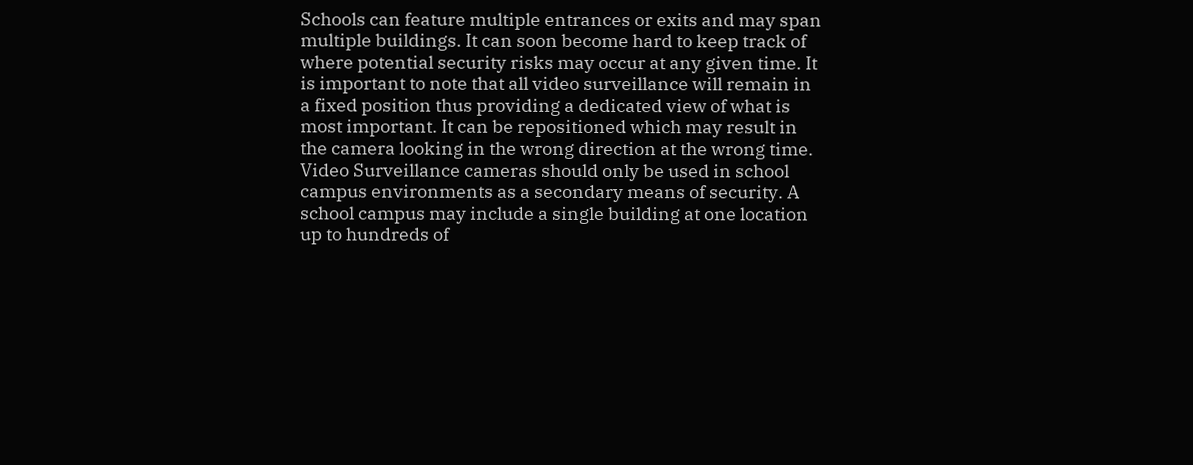Schools can feature multiple entrances or exits and may span multiple buildings. It can soon become hard to keep track of where potential security risks may occur at any given time. It is important to note that all video surveillance will remain in a fixed position thus providing a dedicated view of what is most important. It can be repositioned which may result in the camera looking in the wrong direction at the wrong time. Video Surveillance cameras should only be used in school campus environments as a secondary means of security. A school campus may include a single building at one location up to hundreds of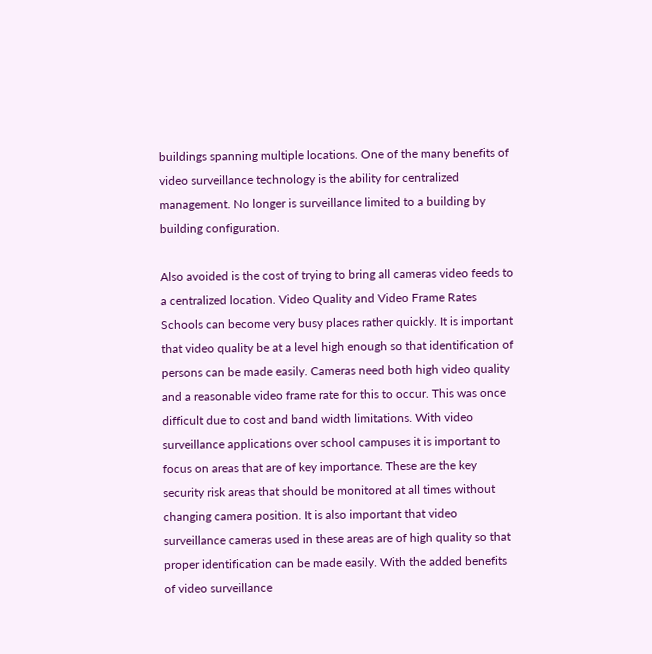buildings spanning multiple locations. One of the many benefits of video surveillance technology is the ability for centralized management. No longer is surveillance limited to a building by building configuration.

Also avoided is the cost of trying to bring all cameras video feeds to a centralized location. Video Quality and Video Frame Rates Schools can become very busy places rather quickly. It is important that video quality be at a level high enough so that identification of persons can be made easily. Cameras need both high video quality and a reasonable video frame rate for this to occur. This was once difficult due to cost and band width limitations. With video surveillance applications over school campuses it is important to focus on areas that are of key importance. These are the key security risk areas that should be monitored at all times without changing camera position. It is also important that video surveillance cameras used in these areas are of high quality so that proper identification can be made easily. With the added benefits of video surveillance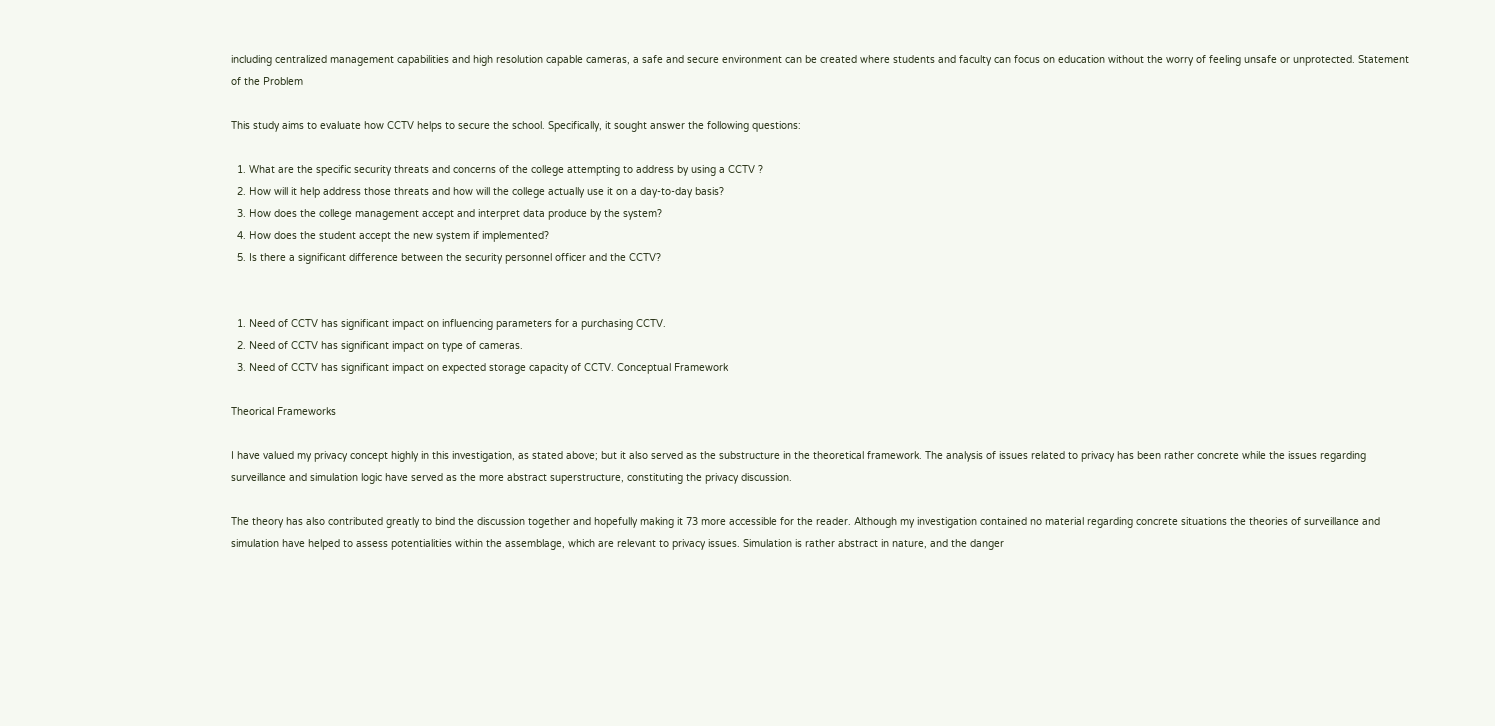including centralized management capabilities and high resolution capable cameras, a safe and secure environment can be created where students and faculty can focus on education without the worry of feeling unsafe or unprotected. Statement of the Problem

This study aims to evaluate how CCTV helps to secure the school. Specifically, it sought answer the following questions:

  1. What are the specific security threats and concerns of the college attempting to address by using a CCTV ?
  2. How will it help address those threats and how will the college actually use it on a day-to-day basis?
  3. How does the college management accept and interpret data produce by the system?
  4. How does the student accept the new system if implemented?
  5. Is there a significant difference between the security personnel officer and the CCTV?


  1. Need of CCTV has significant impact on influencing parameters for a purchasing CCTV.
  2. Need of CCTV has significant impact on type of cameras.
  3. Need of CCTV has significant impact on expected storage capacity of CCTV. Conceptual Framework

Theorical Frameworks

I have valued my privacy concept highly in this investigation, as stated above; but it also served as the substructure in the theoretical framework. The analysis of issues related to privacy has been rather concrete while the issues regarding surveillance and simulation logic have served as the more abstract superstructure, constituting the privacy discussion.

The theory has also contributed greatly to bind the discussion together and hopefully making it 73 more accessible for the reader. Although my investigation contained no material regarding concrete situations the theories of surveillance and simulation have helped to assess potentialities within the assemblage, which are relevant to privacy issues. Simulation is rather abstract in nature, and the danger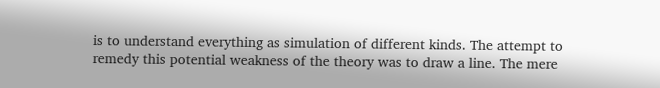is to understand everything as simulation of different kinds. The attempt to remedy this potential weakness of the theory was to draw a line. The mere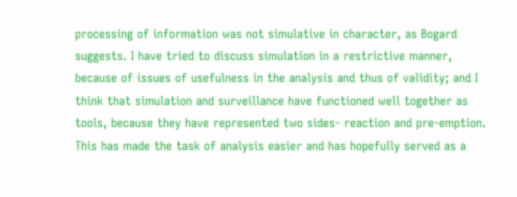processing of information was not simulative in character, as Bogard suggests. I have tried to discuss simulation in a restrictive manner, because of issues of usefulness in the analysis and thus of validity; and I think that simulation and surveillance have functioned well together as tools, because they have represented two sides- reaction and pre-emption. This has made the task of analysis easier and has hopefully served as a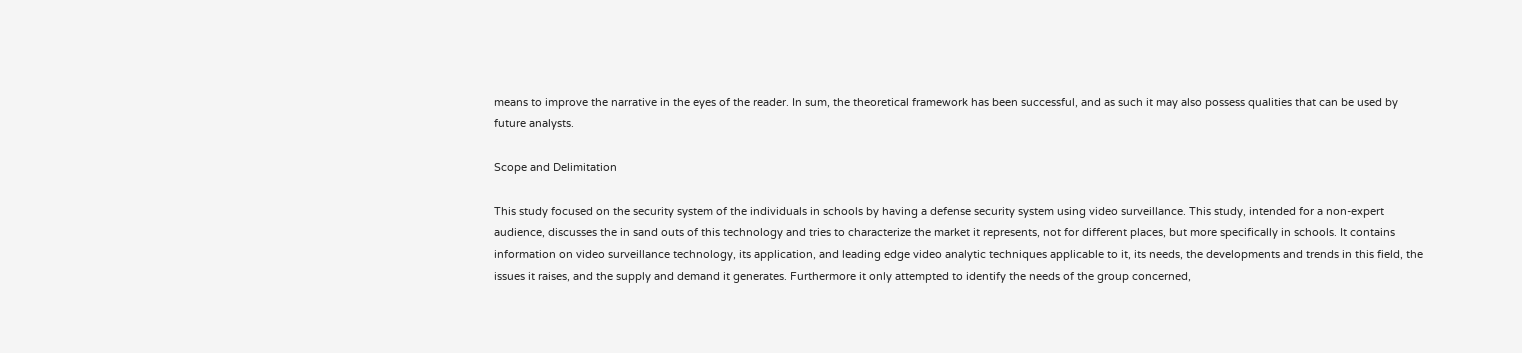means to improve the narrative in the eyes of the reader. In sum, the theoretical framework has been successful, and as such it may also possess qualities that can be used by future analysts.

Scope and Delimitation

This study focused on the security system of the individuals in schools by having a defense security system using video surveillance. This study, intended for a non-expert audience, discusses the in sand outs of this technology and tries to characterize the market it represents, not for different places, but more specifically in schools. It contains information on video surveillance technology, its application, and leading edge video analytic techniques applicable to it, its needs, the developments and trends in this field, the issues it raises, and the supply and demand it generates. Furthermore it only attempted to identify the needs of the group concerned,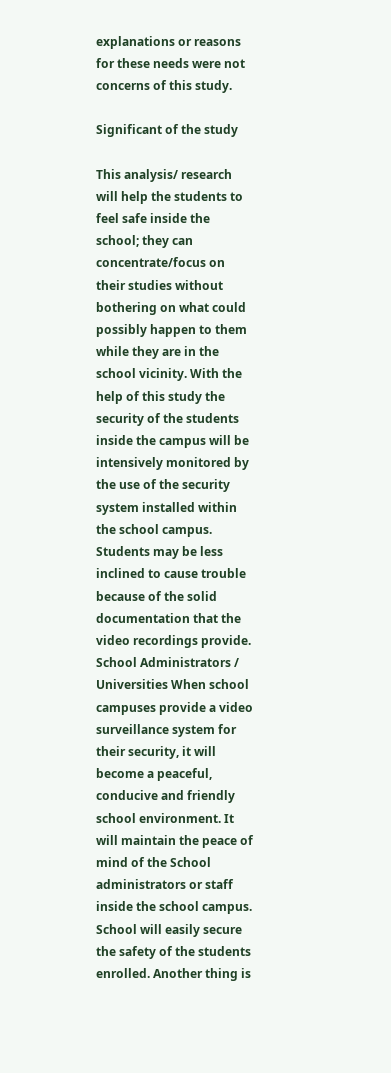explanations or reasons for these needs were not concerns of this study.

Significant of the study

This analysis/ research will help the students to feel safe inside the school; they can concentrate/focus on their studies without bothering on what could possibly happen to them while they are in the school vicinity. With the help of this study the security of the students inside the campus will be intensively monitored by the use of the security system installed within the school campus. Students may be less inclined to cause trouble because of the solid documentation that the video recordings provide. School Administrators / Universities When school campuses provide a video surveillance system for their security, it will become a peaceful, conducive and friendly school environment. It will maintain the peace of mind of the School administrators or staff inside the school campus. School will easily secure the safety of the students enrolled. Another thing is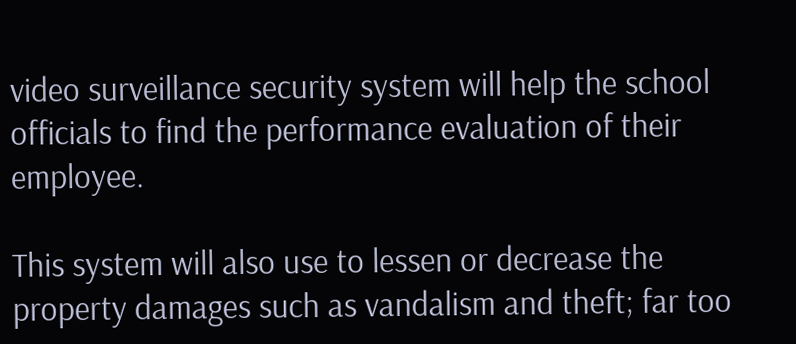video surveillance security system will help the school officials to find the performance evaluation of their employee.

This system will also use to lessen or decrease the property damages such as vandalism and theft; far too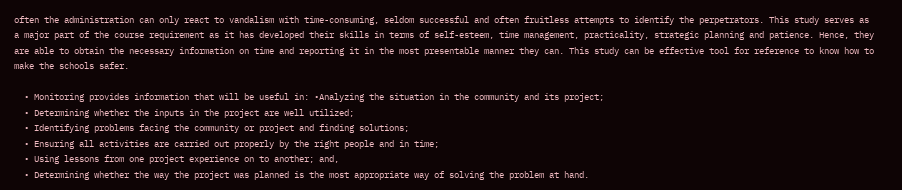often the administration can only react to vandalism with time-consuming, seldom successful and often fruitless attempts to identify the perpetrators. This study serves as a major part of the course requirement as it has developed their skills in terms of self-esteem, time management, practicality, strategic planning and patience. Hence, they are able to obtain the necessary information on time and reporting it in the most presentable manner they can. This study can be effective tool for reference to know how to make the schools safer.

  • Monitoring provides information that will be useful in: •Analyzing the situation in the community and its project;
  • Determining whether the inputs in the project are well utilized;
  • Identifying problems facing the community or project and finding solutions;
  • Ensuring all activities are carried out properly by the right people and in time;
  • Using lessons from one project experience on to another; and,
  • Determining whether the way the project was planned is the most appropriate way of solving the problem at hand.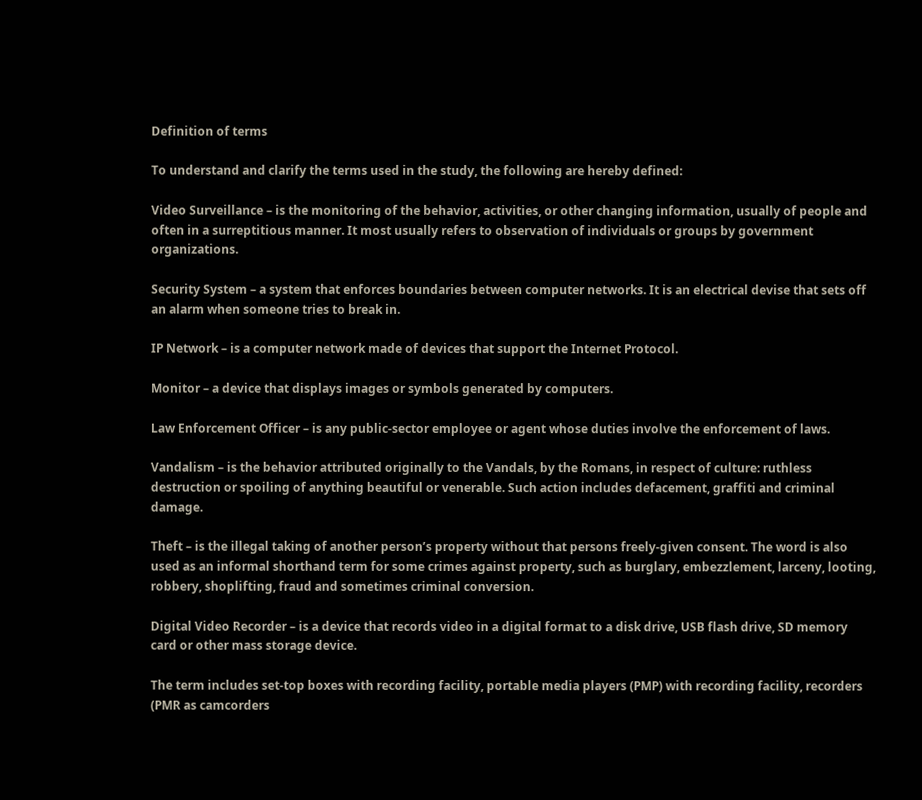Definition of terms

To understand and clarify the terms used in the study, the following are hereby defined:

Video Surveillance – is the monitoring of the behavior, activities, or other changing information, usually of people and often in a surreptitious manner. It most usually refers to observation of individuals or groups by government organizations.

Security System – a system that enforces boundaries between computer networks. It is an electrical devise that sets off an alarm when someone tries to break in.

IP Network – is a computer network made of devices that support the Internet Protocol.

Monitor – a device that displays images or symbols generated by computers.

Law Enforcement Officer – is any public-sector employee or agent whose duties involve the enforcement of laws.

Vandalism – is the behavior attributed originally to the Vandals, by the Romans, in respect of culture: ruthless destruction or spoiling of anything beautiful or venerable. Such action includes defacement, graffiti and criminal damage.

Theft – is the illegal taking of another person’s property without that persons freely-given consent. The word is also used as an informal shorthand term for some crimes against property, such as burglary, embezzlement, larceny, looting, robbery, shoplifting, fraud and sometimes criminal conversion.

Digital Video Recorder – is a device that records video in a digital format to a disk drive, USB flash drive, SD memory card or other mass storage device.

The term includes set-top boxes with recording facility, portable media players (PMP) with recording facility, recorders (PMR as camcorders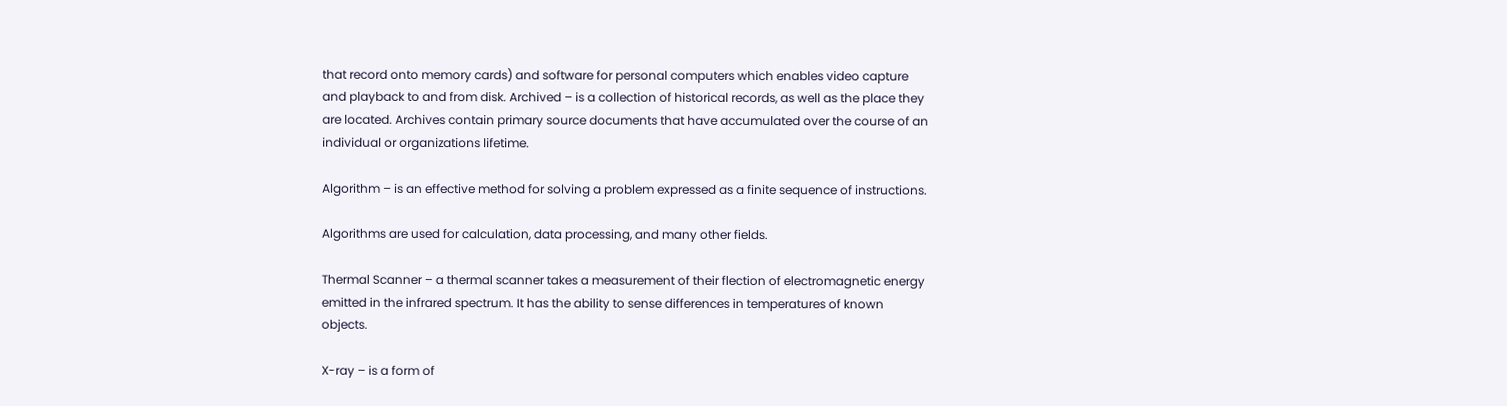that record onto memory cards) and software for personal computers which enables video capture and playback to and from disk. Archived – is a collection of historical records, as well as the place they are located. Archives contain primary source documents that have accumulated over the course of an individual or organizations lifetime.

Algorithm – is an effective method for solving a problem expressed as a finite sequence of instructions.

Algorithms are used for calculation, data processing, and many other fields.

Thermal Scanner – a thermal scanner takes a measurement of their flection of electromagnetic energy emitted in the infrared spectrum. It has the ability to sense differences in temperatures of known objects.

X-ray – is a form of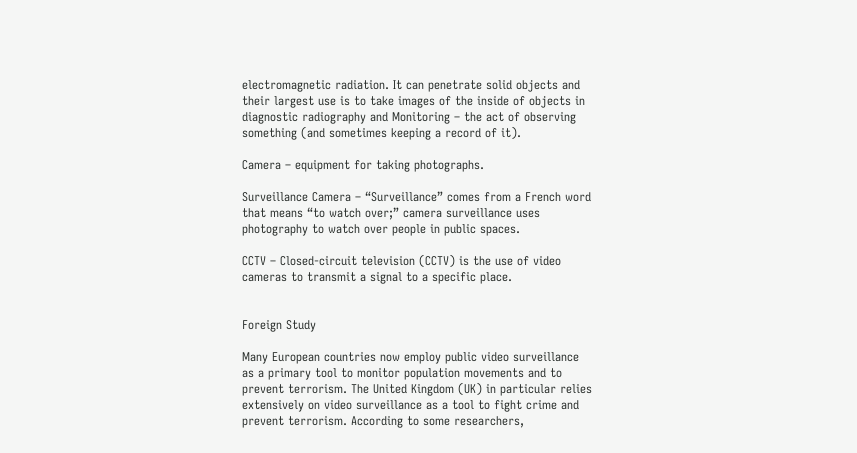electromagnetic radiation. It can penetrate solid objects and their largest use is to take images of the inside of objects in diagnostic radiography and Monitoring – the act of observing something (and sometimes keeping a record of it).

Camera – equipment for taking photographs.

Surveillance Camera – “Surveillance” comes from a French word that means “to watch over;” camera surveillance uses photography to watch over people in public spaces.

CCTV – Closed-circuit television (CCTV) is the use of video cameras to transmit a signal to a specific place.


Foreign Study

Many European countries now employ public video surveillance as a primary tool to monitor population movements and to prevent terrorism. The United Kingdom (UK) in particular relies extensively on video surveillance as a tool to fight crime and prevent terrorism. According to some researchers,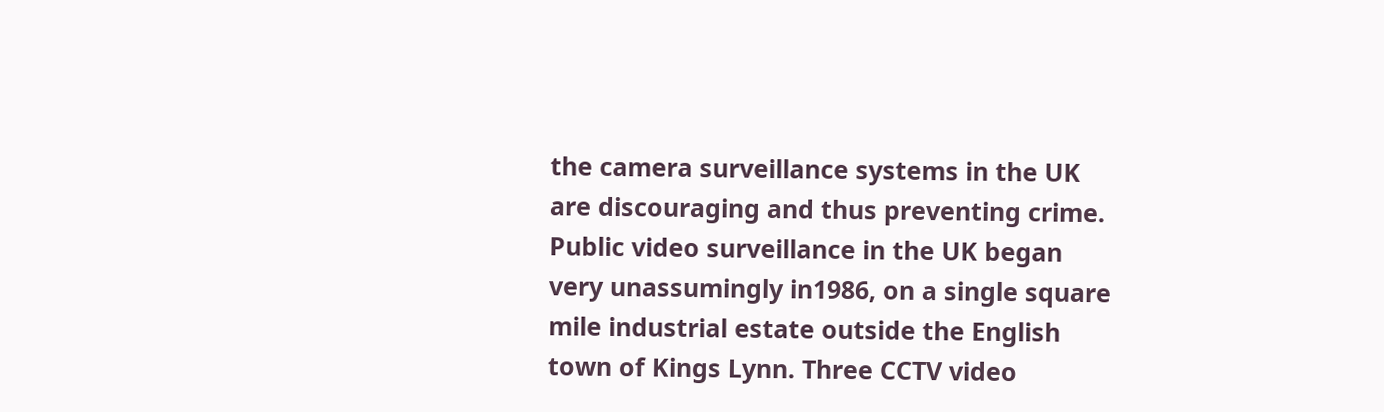the camera surveillance systems in the UK are discouraging and thus preventing crime. Public video surveillance in the UK began very unassumingly in1986, on a single square mile industrial estate outside the English town of Kings Lynn. Three CCTV video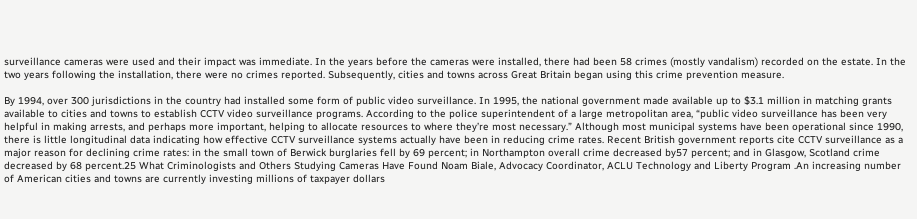surveillance cameras were used and their impact was immediate. In the years before the cameras were installed, there had been 58 crimes (mostly vandalism) recorded on the estate. In the two years following the installation, there were no crimes reported. Subsequently, cities and towns across Great Britain began using this crime prevention measure.

By 1994, over 300 jurisdictions in the country had installed some form of public video surveillance. In 1995, the national government made available up to $3.1 million in matching grants available to cities and towns to establish CCTV video surveillance programs. According to the police superintendent of a large metropolitan area, “public video surveillance has been very helpful in making arrests, and perhaps more important, helping to allocate resources to where they’re most necessary.” Although most municipal systems have been operational since 1990, there is little longitudinal data indicating how effective CCTV surveillance systems actually have been in reducing crime rates. Recent British government reports cite CCTV surveillance as a major reason for declining crime rates: in the small town of Berwick burglaries fell by 69 percent; in Northampton overall crime decreased by57 percent; and in Glasgow, Scotland crime decreased by 68 percent.25 What Criminologists and Others Studying Cameras Have Found Noam Biale, Advocacy Coordinator, ACLU Technology and Liberty Program .An increasing number of American cities and towns are currently investing millions of taxpayer dollars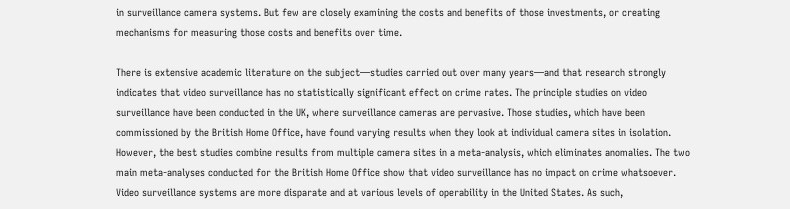in surveillance camera systems. But few are closely examining the costs and benefits of those investments, or creating mechanisms for measuring those costs and benefits over time.

There is extensive academic literature on the subject—studies carried out over many years—and that research strongly indicates that video surveillance has no statistically significant effect on crime rates. The principle studies on video surveillance have been conducted in the UK, where surveillance cameras are pervasive. Those studies, which have been commissioned by the British Home Office, have found varying results when they look at individual camera sites in isolation. However, the best studies combine results from multiple camera sites in a meta-analysis, which eliminates anomalies. The two main meta-analyses conducted for the British Home Office show that video surveillance has no impact on crime whatsoever. Video surveillance systems are more disparate and at various levels of operability in the United States. As such,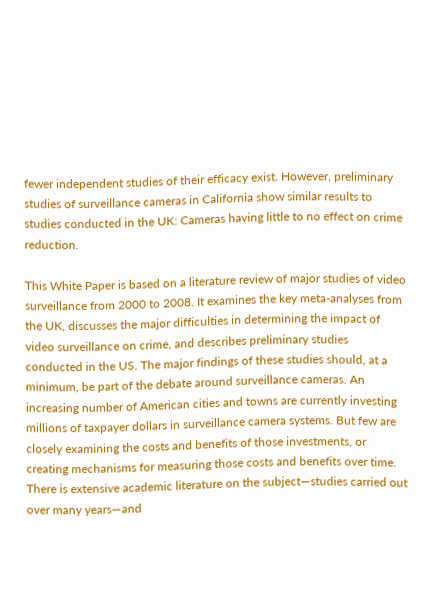fewer independent studies of their efficacy exist. However, preliminary studies of surveillance cameras in California show similar results to studies conducted in the UK: Cameras having little to no effect on crime reduction.

This White Paper is based on a literature review of major studies of video surveillance from 2000 to 2008. It examines the key meta-analyses from the UK, discusses the major difficulties in determining the impact of video surveillance on crime, and describes preliminary studies conducted in the US. The major findings of these studies should, at a minimum, be part of the debate around surveillance cameras. An increasing number of American cities and towns are currently investing millions of taxpayer dollars in surveillance camera systems. But few are closely examining the costs and benefits of those investments, or creating mechanisms for measuring those costs and benefits over time. There is extensive academic literature on the subject—studies carried out over many years—and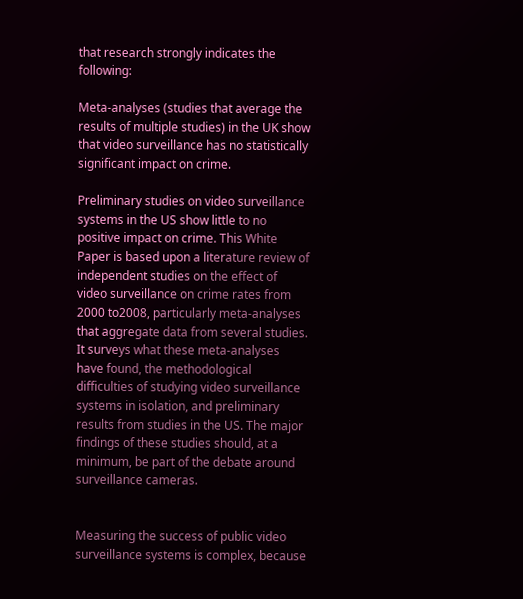that research strongly indicates the following:

Meta-analyses (studies that average the results of multiple studies) in the UK show that video surveillance has no statistically significant impact on crime.

Preliminary studies on video surveillance systems in the US show little to no positive impact on crime. This White Paper is based upon a literature review of independent studies on the effect of video surveillance on crime rates from 2000 to2008, particularly meta-analyses that aggregate data from several studies. It surveys what these meta-analyses have found, the methodological difficulties of studying video surveillance systems in isolation, and preliminary results from studies in the US. The major findings of these studies should, at a minimum, be part of the debate around surveillance cameras.


Measuring the success of public video surveillance systems is complex, because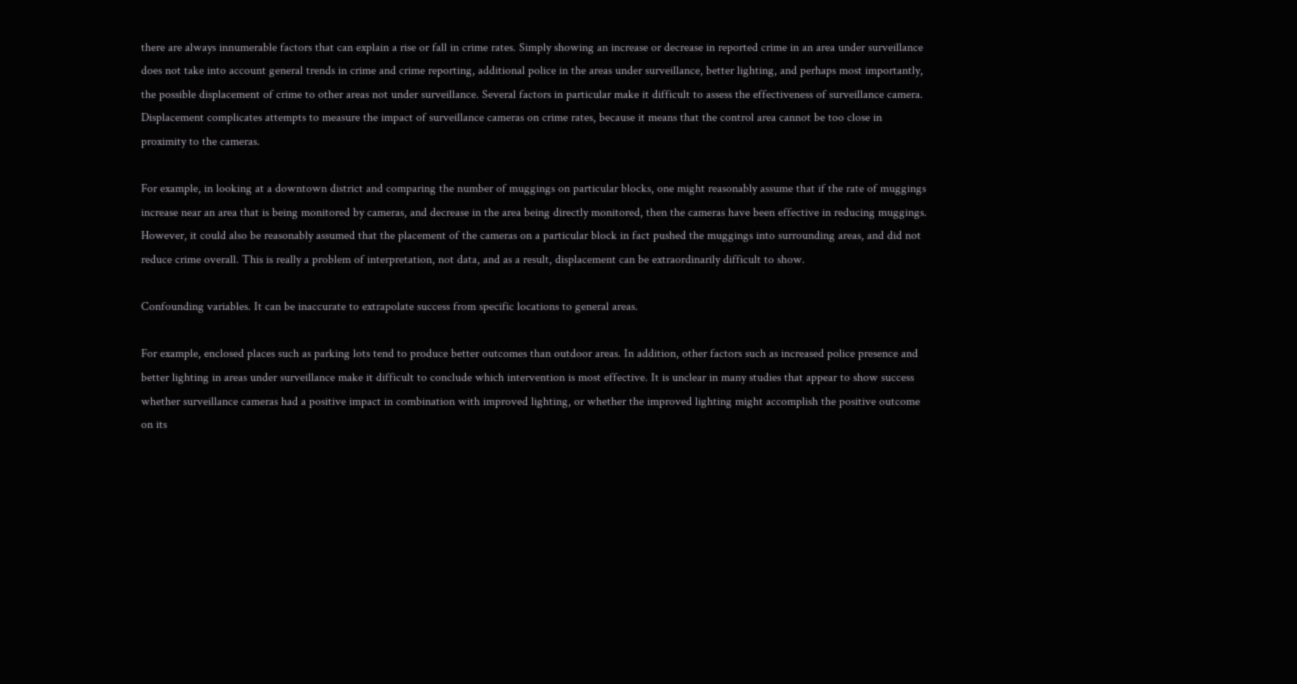there are always innumerable factors that can explain a rise or fall in crime rates. Simply showing an increase or decrease in reported crime in an area under surveillance does not take into account general trends in crime and crime reporting, additional police in the areas under surveillance, better lighting, and perhaps most importantly, the possible displacement of crime to other areas not under surveillance. Several factors in particular make it difficult to assess the effectiveness of surveillance camera. Displacement complicates attempts to measure the impact of surveillance cameras on crime rates, because it means that the control area cannot be too close in proximity to the cameras.

For example, in looking at a downtown district and comparing the number of muggings on particular blocks, one might reasonably assume that if the rate of muggings increase near an area that is being monitored by cameras, and decrease in the area being directly monitored, then the cameras have been effective in reducing muggings. However, it could also be reasonably assumed that the placement of the cameras on a particular block in fact pushed the muggings into surrounding areas, and did not reduce crime overall. This is really a problem of interpretation, not data, and as a result, displacement can be extraordinarily difficult to show.

Confounding variables. It can be inaccurate to extrapolate success from specific locations to general areas.

For example, enclosed places such as parking lots tend to produce better outcomes than outdoor areas. In addition, other factors such as increased police presence and better lighting in areas under surveillance make it difficult to conclude which intervention is most effective. It is unclear in many studies that appear to show success whether surveillance cameras had a positive impact in combination with improved lighting, or whether the improved lighting might accomplish the positive outcome on its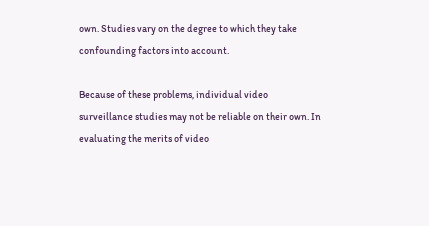own. Studies vary on the degree to which they take confounding factors into account.

Because of these problems, individual video surveillance studies may not be reliable on their own. In evaluating the merits of video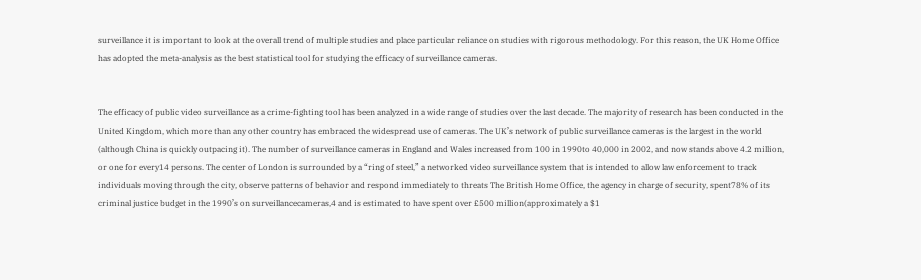surveillance it is important to look at the overall trend of multiple studies and place particular reliance on studies with rigorous methodology. For this reason, the UK Home Office has adopted the meta-analysis as the best statistical tool for studying the efficacy of surveillance cameras.


The efficacy of public video surveillance as a crime-fighting tool has been analyzed in a wide range of studies over the last decade. The majority of research has been conducted in the United Kingdom, which more than any other country has embraced the widespread use of cameras. The UK’s network of public surveillance cameras is the largest in the world (although China is quickly outpacing it). The number of surveillance cameras in England and Wales increased from 100 in 1990to 40,000 in 2002, and now stands above 4.2 million, or one for every14 persons. The center of London is surrounded by a “ring of steel,” a networked video surveillance system that is intended to allow law enforcement to track individuals moving through the city, observe patterns of behavior and respond immediately to threats The British Home Office, the agency in charge of security, spent78% of its criminal justice budget in the 1990’s on surveillancecameras,4 and is estimated to have spent over £500 million(approximately a $1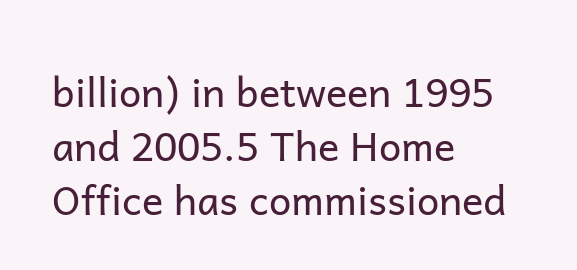billion) in between 1995 and 2005.5 The Home Office has commissioned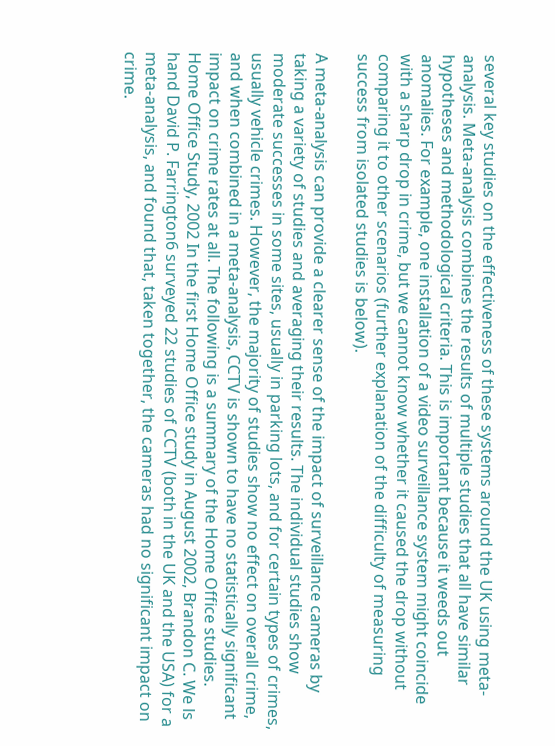several key studies on the effectiveness of these systems around the UK using meta-analysis. Meta-analysis combines the results of multiple studies that all have similar hypotheses and methodological criteria. This is important because it weeds out anomalies. For example, one installation of a video surveillance system might coincide with a sharp drop in crime, but we cannot know whether it caused the drop without comparing it to other scenarios (further explanation of the difficulty of measuring success from isolated studies is below).

A meta-analysis can provide a clearer sense of the impact of surveillance cameras by taking a variety of studies and averaging their results. The individual studies show moderate successes in some sites, usually in parking lots, and for certain types of crimes, usually vehicle crimes. However, the majority of studies show no effect on overall crime, and when combined in a meta-analysis, CCTV is shown to have no statistically significant impact on crime rates at all. The following is a summary of the Home Office studies. Home Office Study, 2002 In the first Home Office study in August 2002, Brandon C. We ls hand David P. Farrington6 surveyed 22 studies of CCTV (both in the UK and the USA) for a meta-analysis, and found that, taken together, the cameras had no significant impact on crime.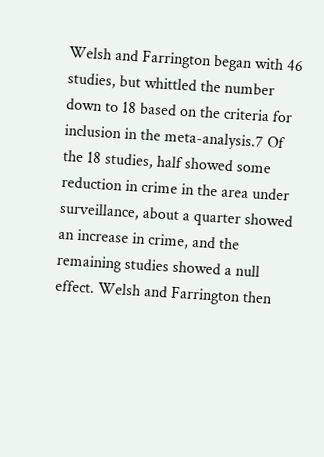Welsh and Farrington began with 46 studies, but whittled the number down to 18 based on the criteria for inclusion in the meta-analysis.7 Of the 18 studies, half showed some reduction in crime in the area under surveillance, about a quarter showed an increase in crime, and the remaining studies showed a null effect. Welsh and Farrington then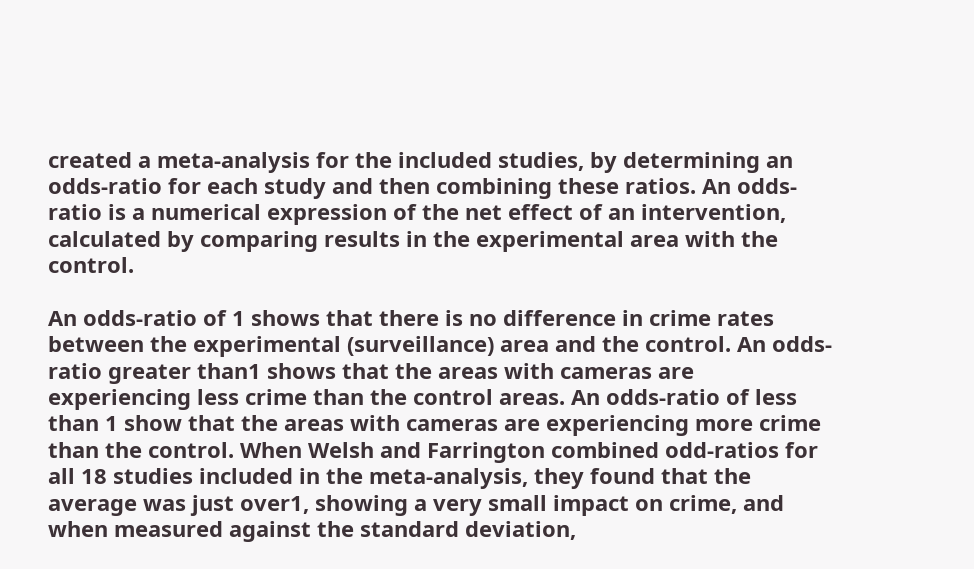created a meta-analysis for the included studies, by determining an odds-ratio for each study and then combining these ratios. An odds-ratio is a numerical expression of the net effect of an intervention, calculated by comparing results in the experimental area with the control.

An odds-ratio of 1 shows that there is no difference in crime rates between the experimental (surveillance) area and the control. An odds-ratio greater than1 shows that the areas with cameras are experiencing less crime than the control areas. An odds-ratio of less than 1 show that the areas with cameras are experiencing more crime than the control. When Welsh and Farrington combined odd-ratios for all 18 studies included in the meta-analysis, they found that the average was just over1, showing a very small impact on crime, and when measured against the standard deviation,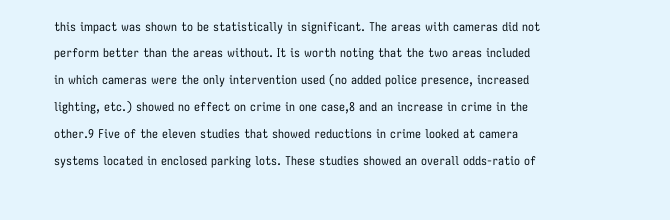this impact was shown to be statistically in significant. The areas with cameras did not perform better than the areas without. It is worth noting that the two areas included in which cameras were the only intervention used (no added police presence, increased lighting, etc.) showed no effect on crime in one case,8 and an increase in crime in the other.9 Five of the eleven studies that showed reductions in crime looked at camera systems located in enclosed parking lots. These studies showed an overall odds-ratio of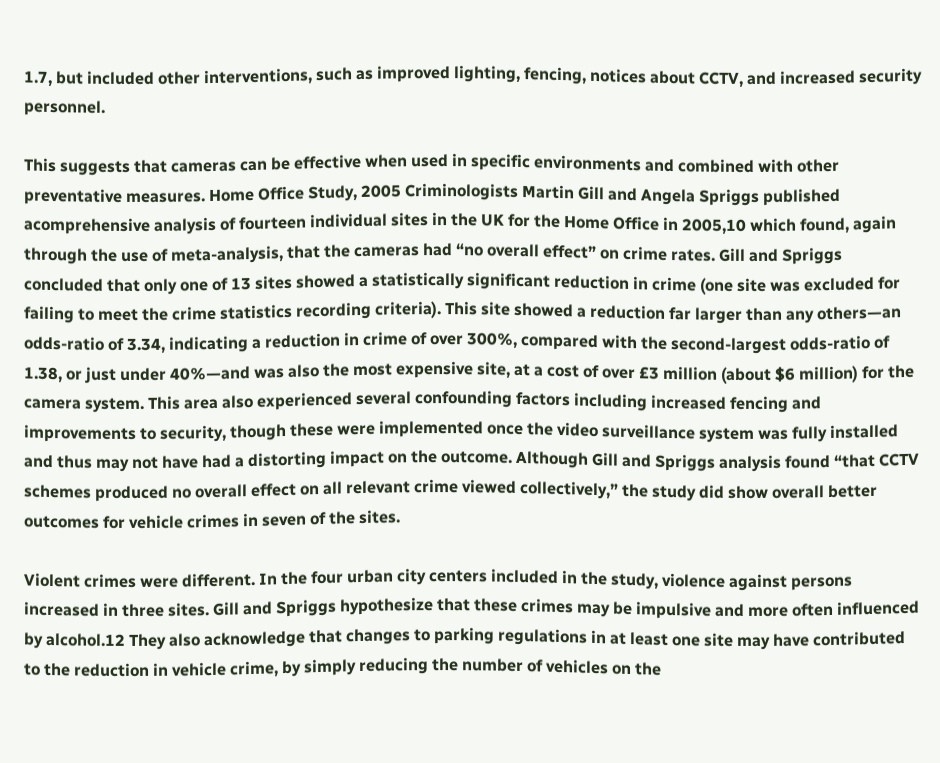1.7, but included other interventions, such as improved lighting, fencing, notices about CCTV, and increased security personnel.

This suggests that cameras can be effective when used in specific environments and combined with other preventative measures. Home Office Study, 2005 Criminologists Martin Gill and Angela Spriggs published acomprehensive analysis of fourteen individual sites in the UK for the Home Office in 2005,10 which found, again through the use of meta-analysis, that the cameras had “no overall effect” on crime rates. Gill and Spriggs concluded that only one of 13 sites showed a statistically significant reduction in crime (one site was excluded for failing to meet the crime statistics recording criteria). This site showed a reduction far larger than any others—an odds-ratio of 3.34, indicating a reduction in crime of over 300%, compared with the second-largest odds-ratio of 1.38, or just under 40%—and was also the most expensive site, at a cost of over £3 million (about $6 million) for the camera system. This area also experienced several confounding factors including increased fencing and improvements to security, though these were implemented once the video surveillance system was fully installed and thus may not have had a distorting impact on the outcome. Although Gill and Spriggs analysis found “that CCTV schemes produced no overall effect on all relevant crime viewed collectively,” the study did show overall better outcomes for vehicle crimes in seven of the sites.

Violent crimes were different. In the four urban city centers included in the study, violence against persons increased in three sites. Gill and Spriggs hypothesize that these crimes may be impulsive and more often influenced by alcohol.12 They also acknowledge that changes to parking regulations in at least one site may have contributed to the reduction in vehicle crime, by simply reducing the number of vehicles on the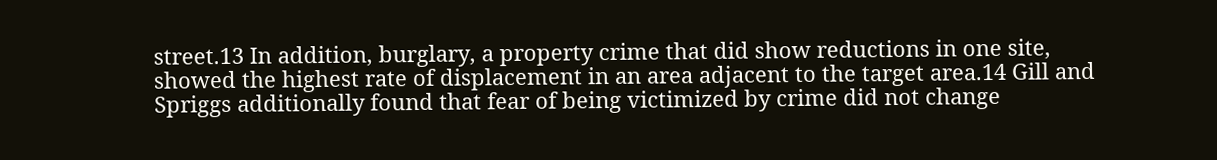street.13 In addition, burglary, a property crime that did show reductions in one site, showed the highest rate of displacement in an area adjacent to the target area.14 Gill and Spriggs additionally found that fear of being victimized by crime did not change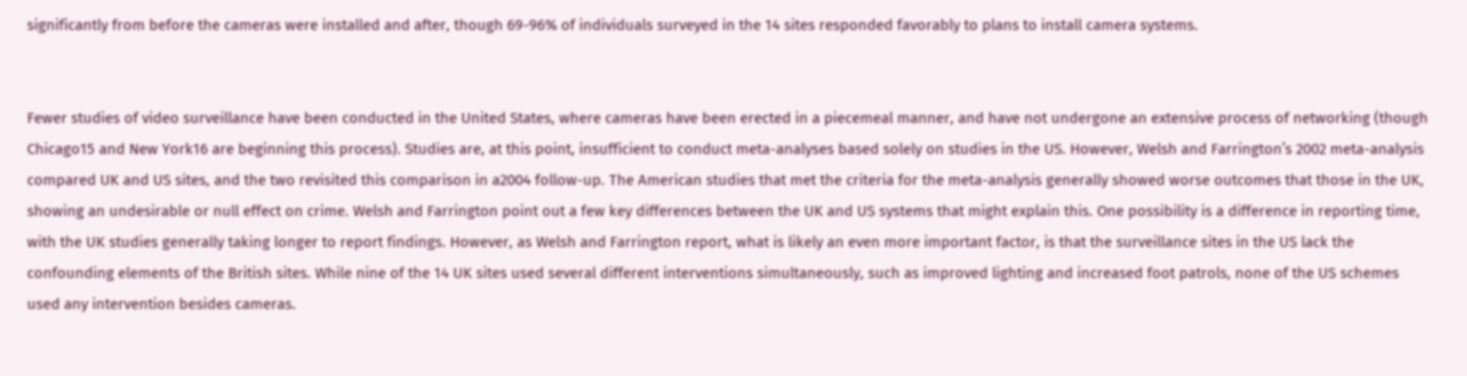significantly from before the cameras were installed and after, though 69-96% of individuals surveyed in the 14 sites responded favorably to plans to install camera systems.


Fewer studies of video surveillance have been conducted in the United States, where cameras have been erected in a piecemeal manner, and have not undergone an extensive process of networking (though Chicago15 and New York16 are beginning this process). Studies are, at this point, insufficient to conduct meta-analyses based solely on studies in the US. However, Welsh and Farrington’s 2002 meta-analysis compared UK and US sites, and the two revisited this comparison in a2004 follow-up. The American studies that met the criteria for the meta-analysis generally showed worse outcomes that those in the UK, showing an undesirable or null effect on crime. Welsh and Farrington point out a few key differences between the UK and US systems that might explain this. One possibility is a difference in reporting time, with the UK studies generally taking longer to report findings. However, as Welsh and Farrington report, what is likely an even more important factor, is that the surveillance sites in the US lack the confounding elements of the British sites. While nine of the 14 UK sites used several different interventions simultaneously, such as improved lighting and increased foot patrols, none of the US schemes used any intervention besides cameras.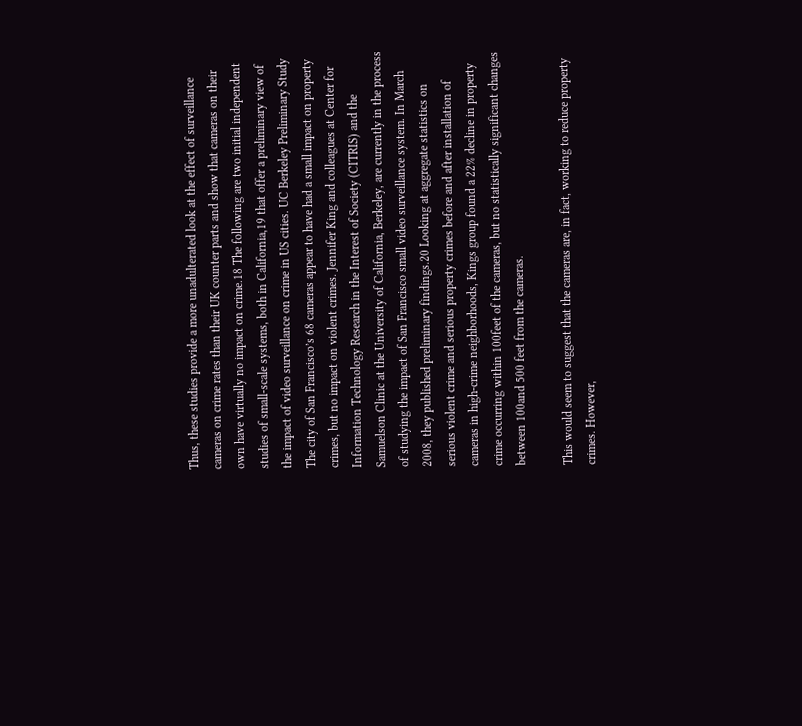Thus, these studies provide a more unadulterated look at the effect of surveillance cameras on crime rates than their UK counter parts and show that cameras on their own have virtually no impact on crime.18 The following are two initial independent studies of small-scale systems, both in California,19 that offer a preliminary view of the impact of video surveillance on crime in US cities. UC Berkeley Preliminary Study The city of San Francisco’s 68 cameras appear to have had a small impact on property crimes, but no impact on violent crimes. Jennifer King and colleagues at Center for Information Technology Research in the Interest of Society (CITRIS) and the Samuelson Clinic at the University of California, Berkeley, are currently in the process of studying the impact of San Francisco small video surveillance system. In March 2008, they published preliminary findings.20 Looking at aggregate statistics on serious violent crime and serious property crimes before and after installation of cameras in high-crime neighborhoods, Kings group found a 22% decline in property crime occurring within 100feet of the cameras, but no statistically significant changes between 100and 500 feet from the cameras.

This would seem to suggest that the cameras are, in fact, working to reduce property crimes. However,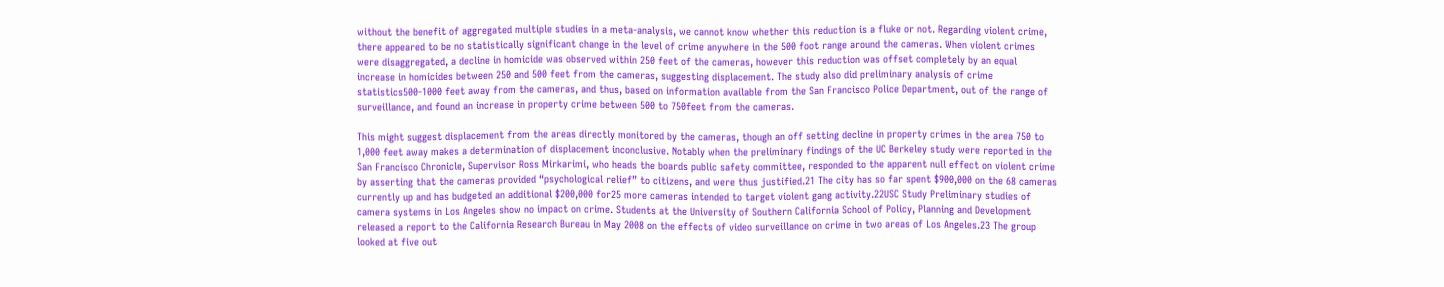without the benefit of aggregated multiple studies in a meta-analysis, we cannot know whether this reduction is a fluke or not. Regarding violent crime, there appeared to be no statistically significant change in the level of crime anywhere in the 500 foot range around the cameras. When violent crimes were disaggregated, a decline in homicide was observed within 250 feet of the cameras, however this reduction was offset completely by an equal increase in homicides between 250 and 500 feet from the cameras, suggesting displacement. The study also did preliminary analysis of crime statistics500-1000 feet away from the cameras, and thus, based on information available from the San Francisco Police Department, out of the range of surveillance, and found an increase in property crime between 500 to 750feet from the cameras.

This might suggest displacement from the areas directly monitored by the cameras, though an off setting decline in property crimes in the area 750 to 1,000 feet away makes a determination of displacement inconclusive. Notably when the preliminary findings of the UC Berkeley study were reported in the San Francisco Chronicle, Supervisor Ross Mirkarimi, who heads the boards public safety committee, responded to the apparent null effect on violent crime by asserting that the cameras provided “psychological relief” to citizens, and were thus justified.21 The city has so far spent $900,000 on the 68 cameras currently up and has budgeted an additional $200,000 for25 more cameras intended to target violent gang activity.22USC Study Preliminary studies of camera systems in Los Angeles show no impact on crime. Students at the University of Southern California School of Policy, Planning and Development released a report to the California Research Bureau in May 2008 on the effects of video surveillance on crime in two areas of Los Angeles.23 The group looked at five out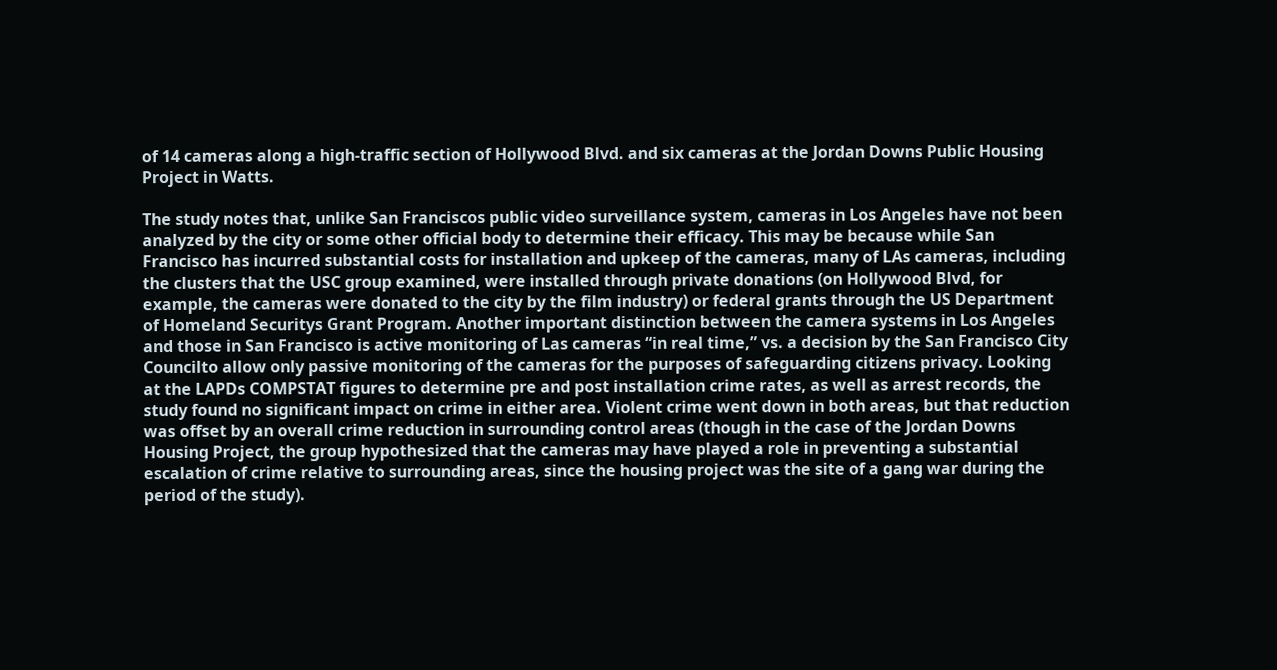of 14 cameras along a high-traffic section of Hollywood Blvd. and six cameras at the Jordan Downs Public Housing Project in Watts.

The study notes that, unlike San Franciscos public video surveillance system, cameras in Los Angeles have not been analyzed by the city or some other official body to determine their efficacy. This may be because while San Francisco has incurred substantial costs for installation and upkeep of the cameras, many of LAs cameras, including the clusters that the USC group examined, were installed through private donations (on Hollywood Blvd, for example, the cameras were donated to the city by the film industry) or federal grants through the US Department of Homeland Securitys Grant Program. Another important distinction between the camera systems in Los Angeles and those in San Francisco is active monitoring of Las cameras “in real time,” vs. a decision by the San Francisco City Councilto allow only passive monitoring of the cameras for the purposes of safeguarding citizens privacy. Looking at the LAPDs COMPSTAT figures to determine pre and post installation crime rates, as well as arrest records, the study found no significant impact on crime in either area. Violent crime went down in both areas, but that reduction was offset by an overall crime reduction in surrounding control areas (though in the case of the Jordan Downs Housing Project, the group hypothesized that the cameras may have played a role in preventing a substantial escalation of crime relative to surrounding areas, since the housing project was the site of a gang war during the period of the study).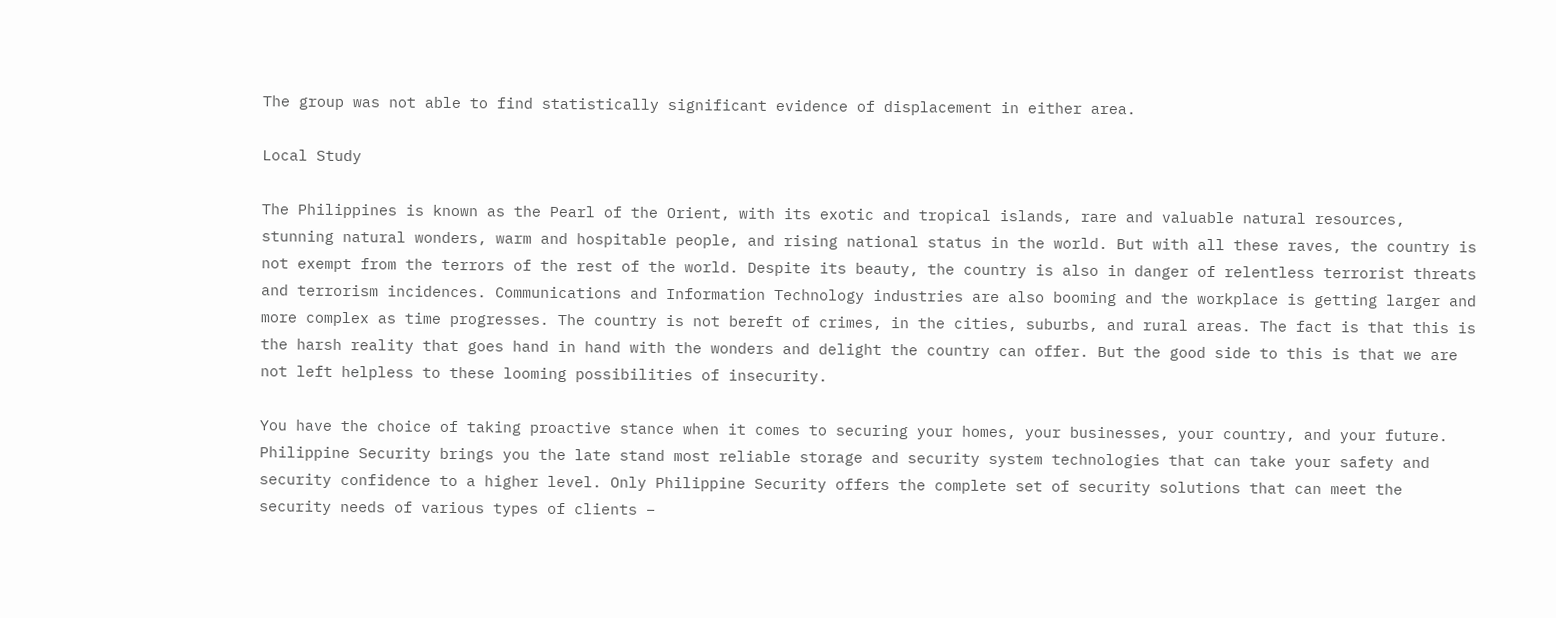The group was not able to find statistically significant evidence of displacement in either area.

Local Study

The Philippines is known as the Pearl of the Orient, with its exotic and tropical islands, rare and valuable natural resources, stunning natural wonders, warm and hospitable people, and rising national status in the world. But with all these raves, the country is not exempt from the terrors of the rest of the world. Despite its beauty, the country is also in danger of relentless terrorist threats and terrorism incidences. Communications and Information Technology industries are also booming and the workplace is getting larger and more complex as time progresses. The country is not bereft of crimes, in the cities, suburbs, and rural areas. The fact is that this is the harsh reality that goes hand in hand with the wonders and delight the country can offer. But the good side to this is that we are not left helpless to these looming possibilities of insecurity.

You have the choice of taking proactive stance when it comes to securing your homes, your businesses, your country, and your future. Philippine Security brings you the late stand most reliable storage and security system technologies that can take your safety and security confidence to a higher level. Only Philippine Security offers the complete set of security solutions that can meet the security needs of various types of clients –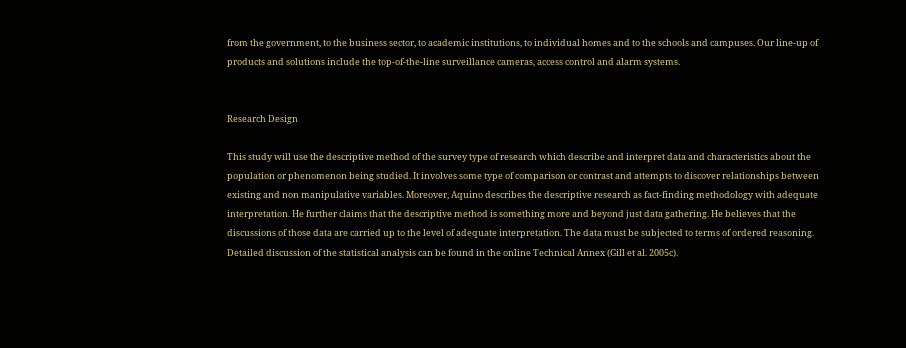from the government, to the business sector, to academic institutions, to individual homes and to the schools and campuses. Our line-up of products and solutions include the top-of-the-line surveillance cameras, access control and alarm systems.


Research Design

This study will use the descriptive method of the survey type of research which describe and interpret data and characteristics about the population or phenomenon being studied. It involves some type of comparison or contrast and attempts to discover relationships between existing and non manipulative variables. Moreover, Aquino describes the descriptive research as fact-finding methodology with adequate interpretation. He further claims that the descriptive method is something more and beyond just data gathering. He believes that the discussions of those data are carried up to the level of adequate interpretation. The data must be subjected to terms of ordered reasoning. Detailed discussion of the statistical analysis can be found in the online Technical Annex (Gill et al. 2005c).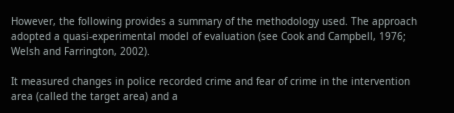However, the following provides a summary of the methodology used. The approach adopted a quasi-experimental model of evaluation (see Cook and Campbell, 1976; Welsh and Farrington, 2002).

It measured changes in police recorded crime and fear of crime in the intervention area (called the target area) and a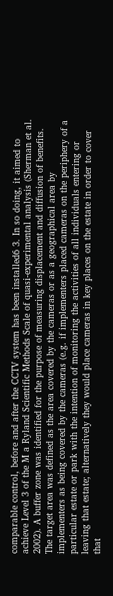comparable control, before and after the CCTV system has been installed6 3. In so doing, it aimed to achieve Level 3 of the M a Ryland Scientific Methods Scale of quasi-experimental analysis (Sherman et al. 2002). A buffer zone was identified for the purpose of measuring displacement and diffusion of benefits. The target area was defined as the area covered by the cameras or as a geographical area by implementers as being covered by the cameras (e.g. if implementers placed cameras on the periphery of a particular estate or park with the intention of monitoring the activities of all individuals entering or leaving that estate; alternatively they would place cameras in key places on the estate in order to cover that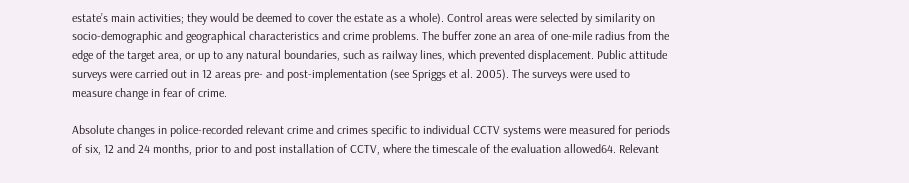estate’s main activities; they would be deemed to cover the estate as a whole). Control areas were selected by similarity on socio-demographic and geographical characteristics and crime problems. The buffer zone an area of one-mile radius from the edge of the target area, or up to any natural boundaries, such as railway lines, which prevented displacement. Public attitude surveys were carried out in 12 areas pre- and post-implementation (see Spriggs et al. 2005). The surveys were used to measure change in fear of crime.

Absolute changes in police-recorded relevant crime and crimes specific to individual CCTV systems were measured for periods of six, 12 and 24 months, prior to and post installation of CCTV, where the timescale of the evaluation allowed64. Relevant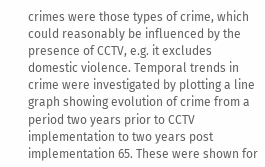crimes were those types of crime, which could reasonably be influenced by the presence of CCTV, e.g. it excludes domestic violence. Temporal trends in crime were investigated by plotting a line graph showing evolution of crime from a period two years prior to CCTV implementation to two years post implementation 65. These were shown for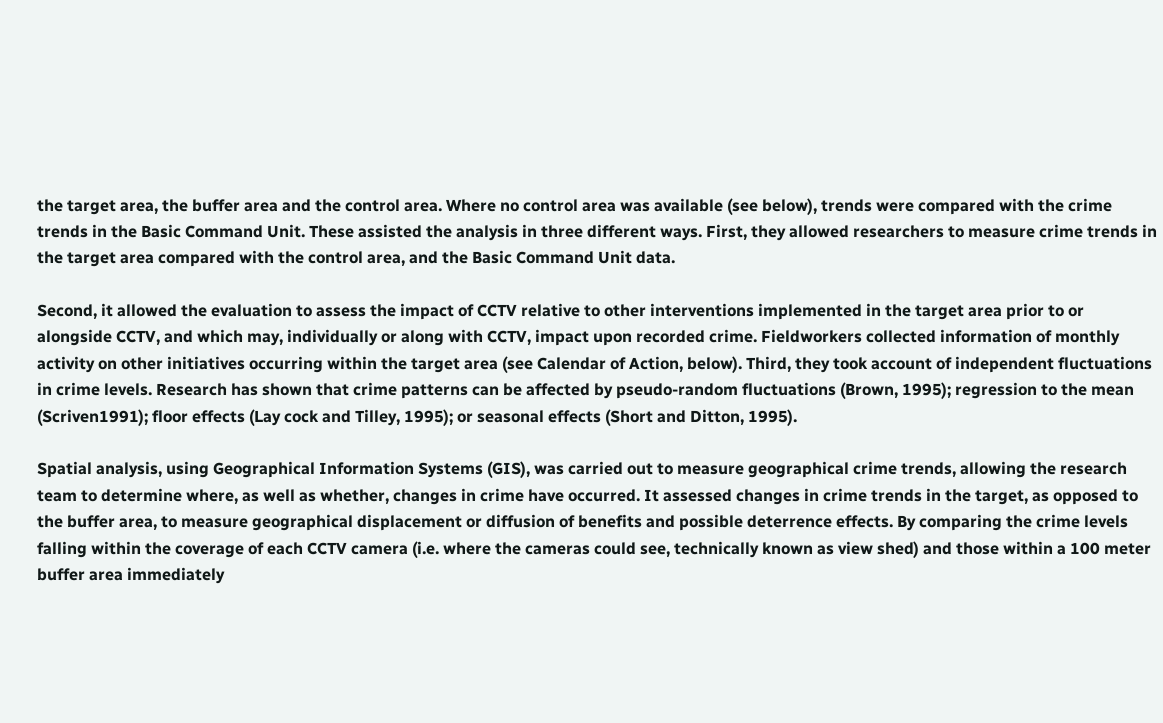the target area, the buffer area and the control area. Where no control area was available (see below), trends were compared with the crime trends in the Basic Command Unit. These assisted the analysis in three different ways. First, they allowed researchers to measure crime trends in the target area compared with the control area, and the Basic Command Unit data.

Second, it allowed the evaluation to assess the impact of CCTV relative to other interventions implemented in the target area prior to or alongside CCTV, and which may, individually or along with CCTV, impact upon recorded crime. Fieldworkers collected information of monthly activity on other initiatives occurring within the target area (see Calendar of Action, below). Third, they took account of independent fluctuations in crime levels. Research has shown that crime patterns can be affected by pseudo-random fluctuations (Brown, 1995); regression to the mean (Scriven1991); floor effects (Lay cock and Tilley, 1995); or seasonal effects (Short and Ditton, 1995).

Spatial analysis, using Geographical Information Systems (GIS), was carried out to measure geographical crime trends, allowing the research team to determine where, as well as whether, changes in crime have occurred. It assessed changes in crime trends in the target, as opposed to the buffer area, to measure geographical displacement or diffusion of benefits and possible deterrence effects. By comparing the crime levels falling within the coverage of each CCTV camera (i.e. where the cameras could see, technically known as view shed) and those within a 100 meter buffer area immediately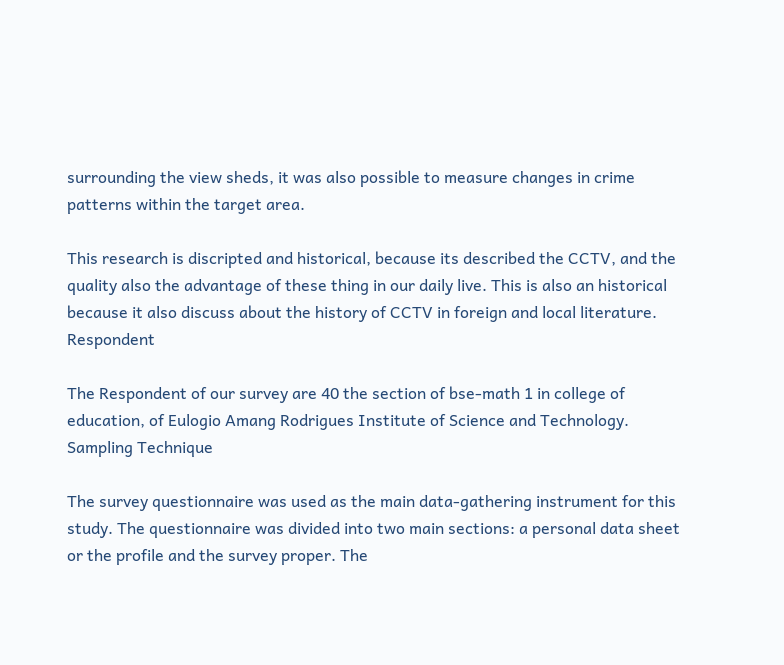surrounding the view sheds, it was also possible to measure changes in crime patterns within the target area.

This research is discripted and historical, because its described the CCTV, and the quality also the advantage of these thing in our daily live. This is also an historical because it also discuss about the history of CCTV in foreign and local literature. Respondent

The Respondent of our survey are 40 the section of bse-math 1 in college of education, of Eulogio Amang Rodrigues Institute of Science and Technology. Sampling Technique

The survey questionnaire was used as the main data-gathering instrument for this study. The questionnaire was divided into two main sections: a personal data sheet or the profile and the survey proper. The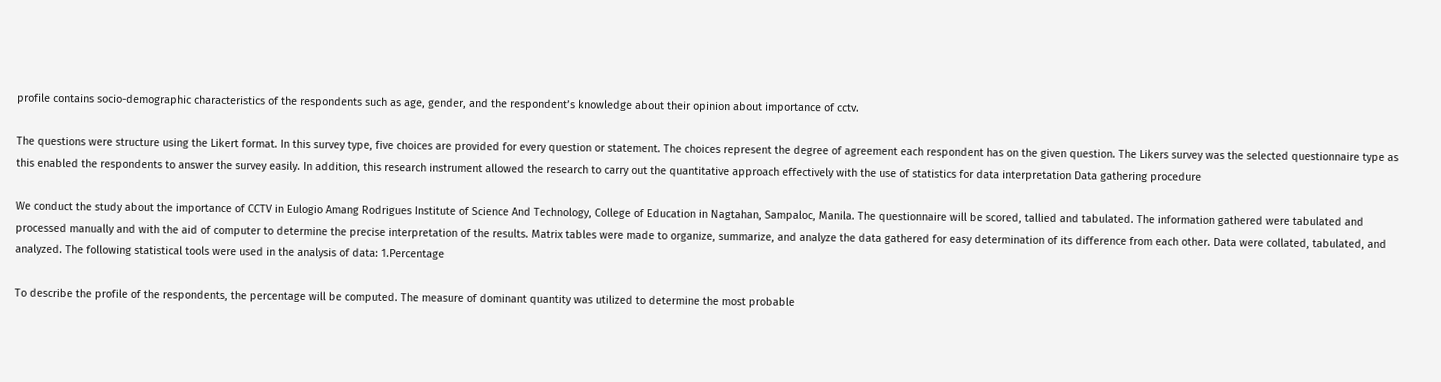profile contains socio-demographic characteristics of the respondents such as age, gender, and the respondent’s knowledge about their opinion about importance of cctv.

The questions were structure using the Likert format. In this survey type, five choices are provided for every question or statement. The choices represent the degree of agreement each respondent has on the given question. The Likers survey was the selected questionnaire type as this enabled the respondents to answer the survey easily. In addition, this research instrument allowed the research to carry out the quantitative approach effectively with the use of statistics for data interpretation Data gathering procedure

We conduct the study about the importance of CCTV in Eulogio Amang Rodrigues Institute of Science And Technology, College of Education in Nagtahan, Sampaloc, Manila. The questionnaire will be scored, tallied and tabulated. The information gathered were tabulated and processed manually and with the aid of computer to determine the precise interpretation of the results. Matrix tables were made to organize, summarize, and analyze the data gathered for easy determination of its difference from each other. Data were collated, tabulated, and analyzed. The following statistical tools were used in the analysis of data: 1.Percentage

To describe the profile of the respondents, the percentage will be computed. The measure of dominant quantity was utilized to determine the most probable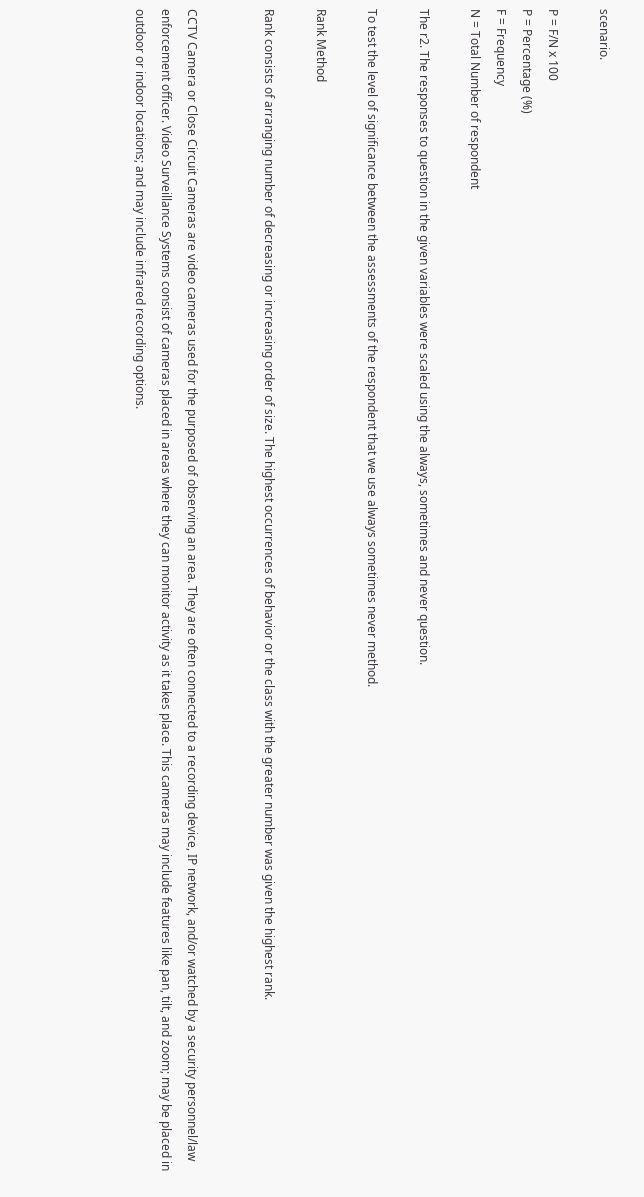scenario.

P = F/N x 100
P = Percentage (%)
F = Frequency
N = Total Number of respondent

The r2. The responses to question in the given variables were scaled using the always, sometimes and never question.

To test the level of significance between the assessments of the respondent that we use always sometimes never method.

Rank Method

Rank consists of arranging number of decreasing or increasing order of size. The highest occurrences of behavior or the class with the greater number was given the highest rank.


CCTV Camera or Close Circuit Cameras are video cameras used for the purposed of observing an area. They are often connected to a recording device, IP network, and/or watched by a security personnel/law enforcement officer. Video Surveillance Systems consist of cameras placed in areas where they can monitor activity as it takes place. This cameras may include features like pan, tilt, and zoom; may be placed in outdoor or indoor locations; and may include infrared recording options.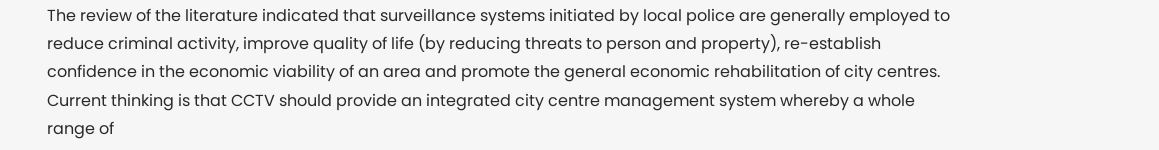The review of the literature indicated that surveillance systems initiated by local police are generally employed to reduce criminal activity, improve quality of life (by reducing threats to person and property), re-establish confidence in the economic viability of an area and promote the general economic rehabilitation of city centres. Current thinking is that CCTV should provide an integrated city centre management system whereby a whole range of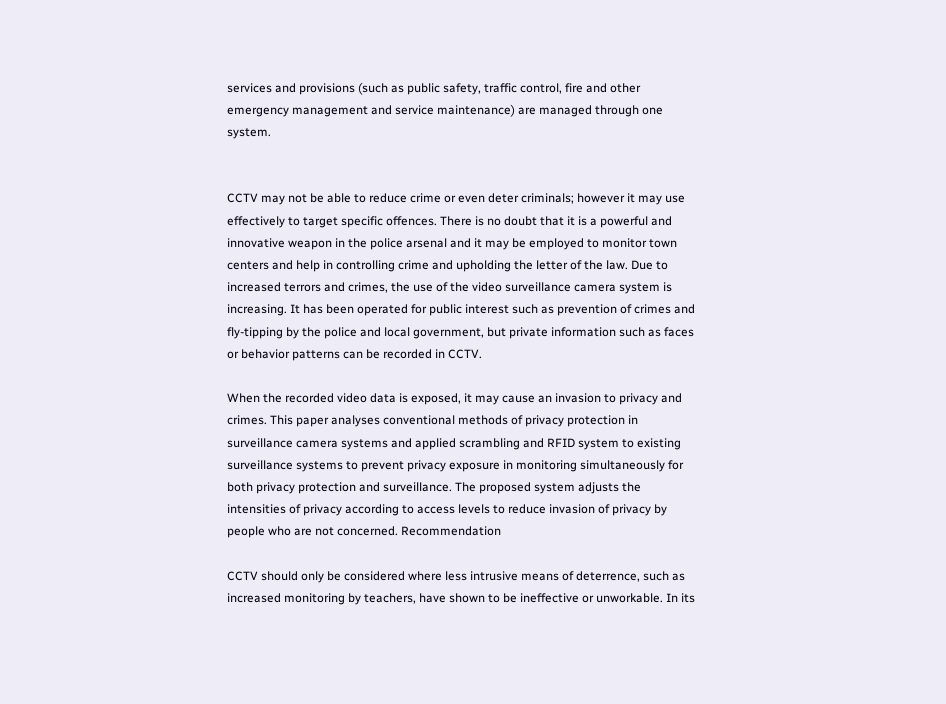services and provisions (such as public safety, traffic control, fire and other emergency management and service maintenance) are managed through one system.


CCTV may not be able to reduce crime or even deter criminals; however it may use effectively to target specific offences. There is no doubt that it is a powerful and innovative weapon in the police arsenal and it may be employed to monitor town centers and help in controlling crime and upholding the letter of the law. Due to increased terrors and crimes, the use of the video surveillance camera system is increasing. It has been operated for public interest such as prevention of crimes and fly-tipping by the police and local government, but private information such as faces or behavior patterns can be recorded in CCTV.

When the recorded video data is exposed, it may cause an invasion to privacy and crimes. This paper analyses conventional methods of privacy protection in surveillance camera systems and applied scrambling and RFID system to existing surveillance systems to prevent privacy exposure in monitoring simultaneously for both privacy protection and surveillance. The proposed system adjusts the intensities of privacy according to access levels to reduce invasion of privacy by people who are not concerned. Recommendation

CCTV should only be considered where less intrusive means of deterrence, such as increased monitoring by teachers, have shown to be ineffective or unworkable. In its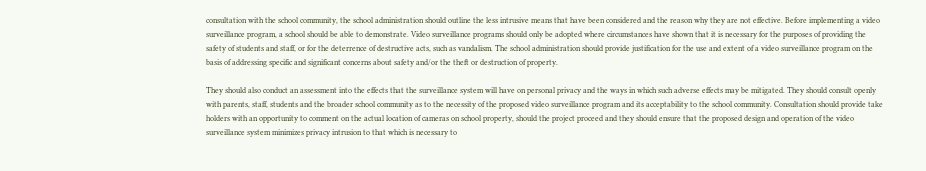consultation with the school community, the school administration should outline the less intrusive means that have been considered and the reason why they are not effective. Before implementing a video surveillance program, a school should be able to demonstrate. Video surveillance programs should only be adopted where circumstances have shown that it is necessary for the purposes of providing the safety of students and staff, or for the deterrence of destructive acts, such as vandalism. The school administration should provide justification for the use and extent of a video surveillance program on the basis of addressing specific and significant concerns about safety and/or the theft or destruction of property.

They should also conduct an assessment into the effects that the surveillance system will have on personal privacy and the ways in which such adverse effects may be mitigated. They should consult openly with parents, staff, students and the broader school community as to the necessity of the proposed video surveillance program and its acceptability to the school community. Consultation should provide take holders with an opportunity to comment on the actual location of cameras on school property, should the project proceed and they should ensure that the proposed design and operation of the video surveillance system minimizes privacy intrusion to that which is necessary to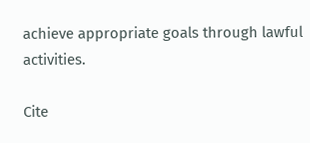achieve appropriate goals through lawful activities.

Cite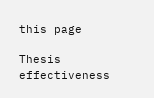this page

Thesis effectiveness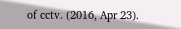of cctv. (2016, Apr 23).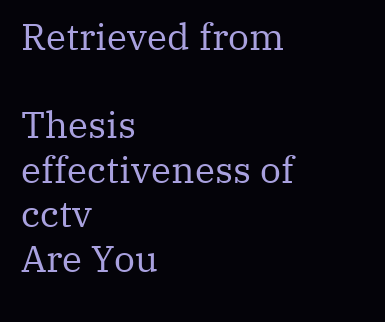Retrieved from

Thesis effectiveness of cctv
Are You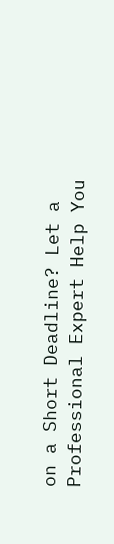on a Short Deadline? Let a Professional Expert Help You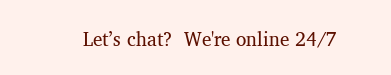Let’s chat?  We're online 24/7